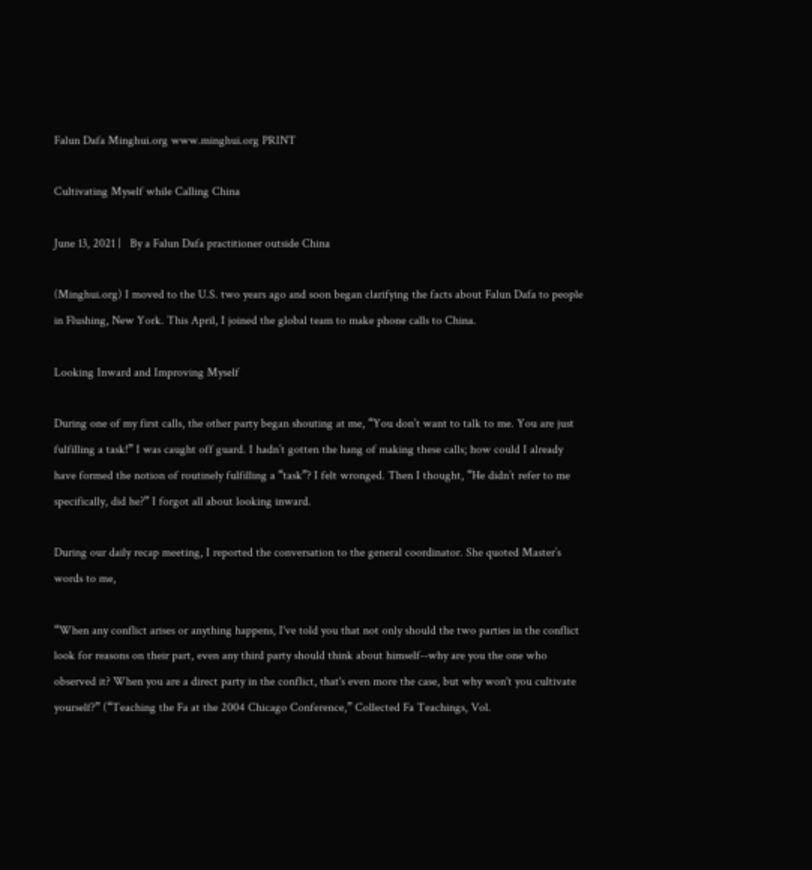Falun Dafa Minghui.org www.minghui.org PRINT

Cultivating Myself while Calling China

June 13, 2021 |   By a Falun Dafa practitioner outside China

(Minghui.org) I moved to the U.S. two years ago and soon began clarifying the facts about Falun Dafa to people in Flushing, New York. This April, I joined the global team to make phone calls to China.

Looking Inward and Improving Myself

During one of my first calls, the other party began shouting at me, “You don’t want to talk to me. You are just fulfilling a task!” I was caught off guard. I hadn’t gotten the hang of making these calls; how could I already have formed the notion of routinely fulfilling a “task”? I felt wronged. Then I thought, “He didn’t refer to me specifically, did he?” I forgot all about looking inward.

During our daily recap meeting, I reported the conversation to the general coordinator. She quoted Master’s words to me,

“When any conflict arises or anything happens, I've told you that not only should the two parties in the conflict look for reasons on their part, even any third party should think about himself--why are you the one who observed it? When you are a direct party in the conflict, that's even more the case, but why won't you cultivate yourself?” (“Teaching the Fa at the 2004 Chicago Conference,” Collected Fa Teachings, Vol.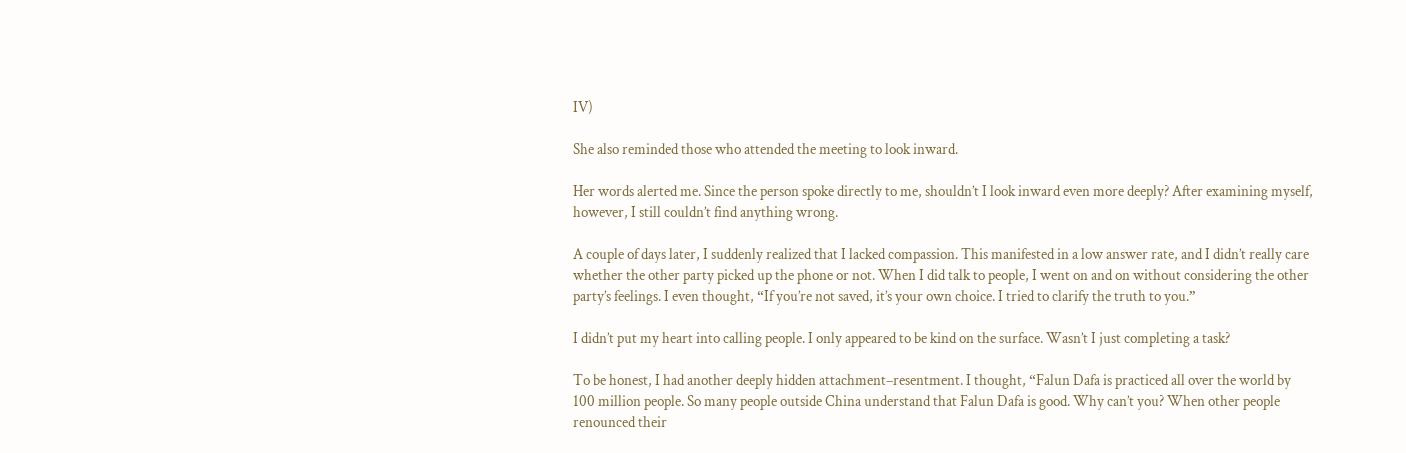IV)

She also reminded those who attended the meeting to look inward.

Her words alerted me. Since the person spoke directly to me, shouldn’t I look inward even more deeply? After examining myself, however, I still couldn’t find anything wrong.

A couple of days later, I suddenly realized that I lacked compassion. This manifested in a low answer rate, and I didn’t really care whether the other party picked up the phone or not. When I did talk to people, I went on and on without considering the other party’s feelings. I even thought, “If you’re not saved, it’s your own choice. I tried to clarify the truth to you.”

I didn’t put my heart into calling people. I only appeared to be kind on the surface. Wasn’t I just completing a task?

To be honest, I had another deeply hidden attachment–resentment. I thought, “Falun Dafa is practiced all over the world by 100 million people. So many people outside China understand that Falun Dafa is good. Why can’t you? When other people renounced their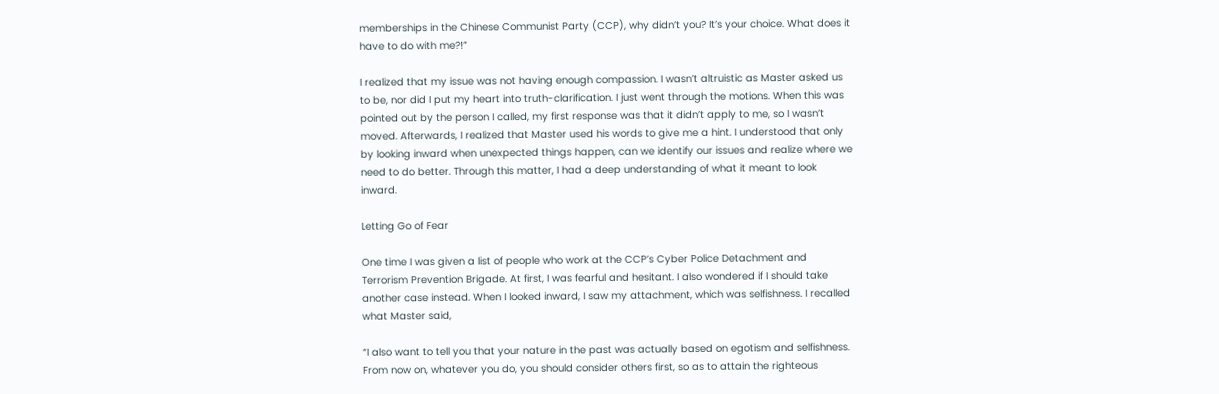memberships in the Chinese Communist Party (CCP), why didn’t you? It’s your choice. What does it have to do with me?!”

I realized that my issue was not having enough compassion. I wasn’t altruistic as Master asked us to be, nor did I put my heart into truth-clarification. I just went through the motions. When this was pointed out by the person I called, my first response was that it didn’t apply to me, so I wasn’t moved. Afterwards, I realized that Master used his words to give me a hint. I understood that only by looking inward when unexpected things happen, can we identify our issues and realize where we need to do better. Through this matter, I had a deep understanding of what it meant to look inward.

Letting Go of Fear

One time I was given a list of people who work at the CCP’s Cyber Police Detachment and Terrorism Prevention Brigade. At first, I was fearful and hesitant. I also wondered if I should take another case instead. When I looked inward, I saw my attachment, which was selfishness. I recalled what Master said,

“I also want to tell you that your nature in the past was actually based on egotism and selfishness. From now on, whatever you do, you should consider others first, so as to attain the righteous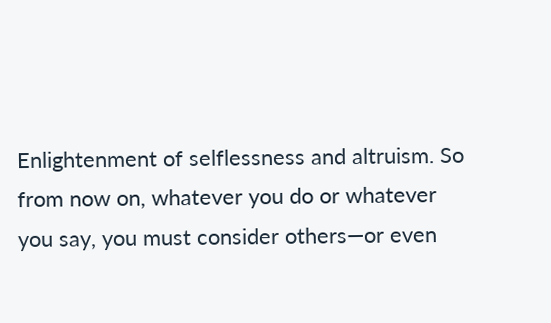Enlightenment of selflessness and altruism. So from now on, whatever you do or whatever you say, you must consider others—or even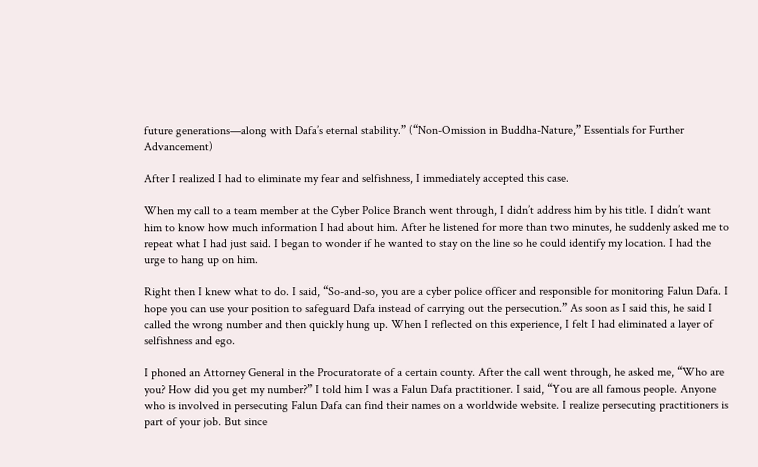future generations—along with Dafa’s eternal stability.” (“Non-Omission in Buddha-Nature,” Essentials for Further Advancement)

After I realized I had to eliminate my fear and selfishness, I immediately accepted this case.

When my call to a team member at the Cyber Police Branch went through, I didn’t address him by his title. I didn’t want him to know how much information I had about him. After he listened for more than two minutes, he suddenly asked me to repeat what I had just said. I began to wonder if he wanted to stay on the line so he could identify my location. I had the urge to hang up on him.

Right then I knew what to do. I said, “So-and-so, you are a cyber police officer and responsible for monitoring Falun Dafa. I hope you can use your position to safeguard Dafa instead of carrying out the persecution.” As soon as I said this, he said I called the wrong number and then quickly hung up. When I reflected on this experience, I felt I had eliminated a layer of selfishness and ego.

I phoned an Attorney General in the Procuratorate of a certain county. After the call went through, he asked me, “Who are you? How did you get my number?” I told him I was a Falun Dafa practitioner. I said, “You are all famous people. Anyone who is involved in persecuting Falun Dafa can find their names on a worldwide website. I realize persecuting practitioners is part of your job. But since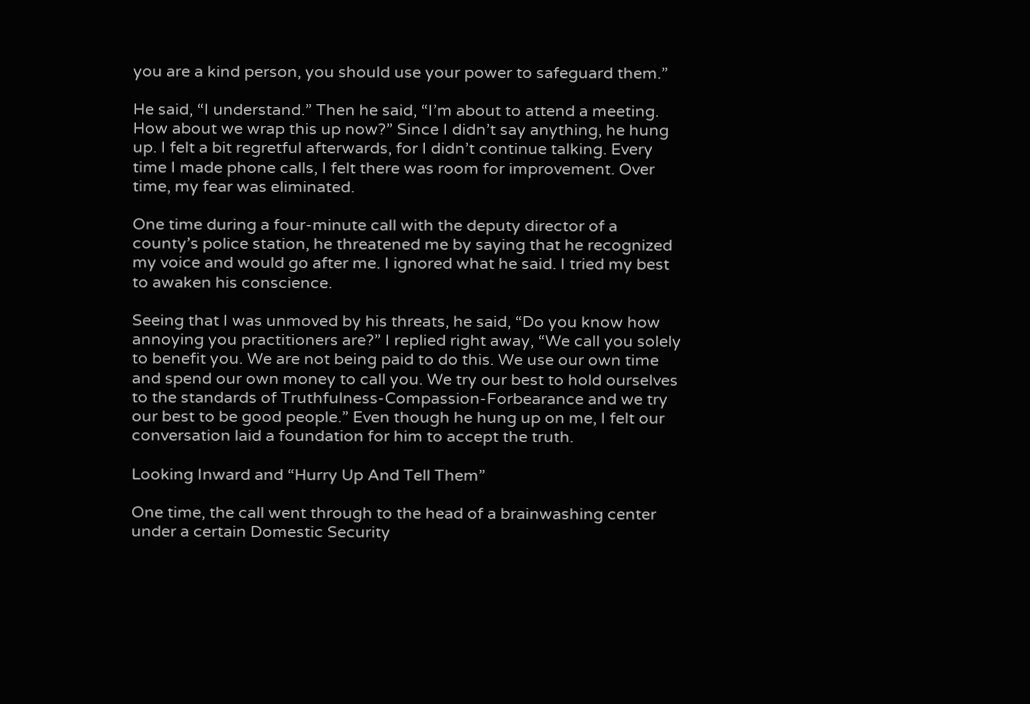you are a kind person, you should use your power to safeguard them.”

He said, “I understand.” Then he said, “I’m about to attend a meeting. How about we wrap this up now?” Since I didn’t say anything, he hung up. I felt a bit regretful afterwards, for I didn’t continue talking. Every time I made phone calls, I felt there was room for improvement. Over time, my fear was eliminated.

One time during a four-minute call with the deputy director of a county’s police station, he threatened me by saying that he recognized my voice and would go after me. I ignored what he said. I tried my best to awaken his conscience.

Seeing that I was unmoved by his threats, he said, “Do you know how annoying you practitioners are?” I replied right away, “We call you solely to benefit you. We are not being paid to do this. We use our own time and spend our own money to call you. We try our best to hold ourselves to the standards of Truthfulness-Compassion-Forbearance and we try our best to be good people.” Even though he hung up on me, I felt our conversation laid a foundation for him to accept the truth.

Looking Inward and “Hurry Up And Tell Them”

One time, the call went through to the head of a brainwashing center under a certain Domestic Security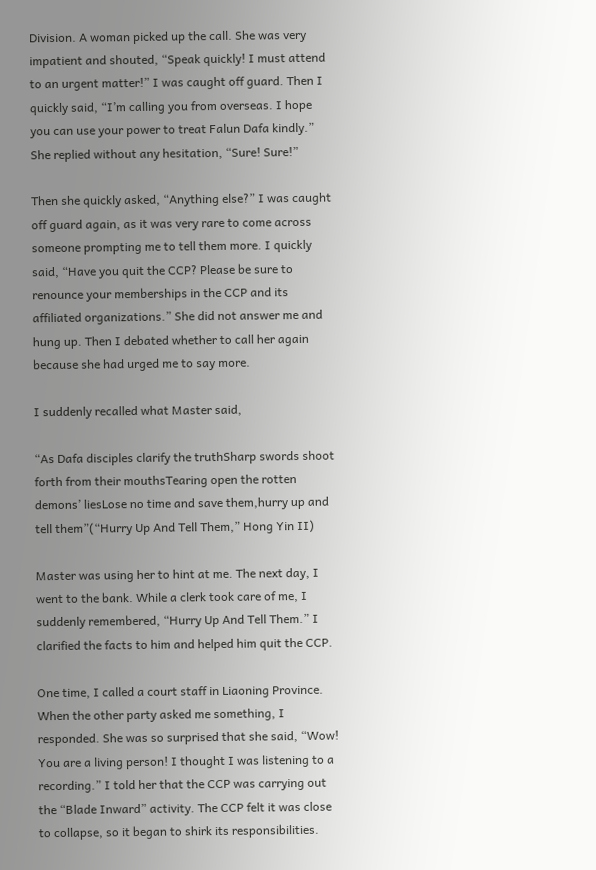Division. A woman picked up the call. She was very impatient and shouted, “Speak quickly! I must attend to an urgent matter!” I was caught off guard. Then I quickly said, “I’m calling you from overseas. I hope you can use your power to treat Falun Dafa kindly.” She replied without any hesitation, “Sure! Sure!”

Then she quickly asked, “Anything else?” I was caught off guard again, as it was very rare to come across someone prompting me to tell them more. I quickly said, “Have you quit the CCP? Please be sure to renounce your memberships in the CCP and its affiliated organizations.” She did not answer me and hung up. Then I debated whether to call her again because she had urged me to say more.

I suddenly recalled what Master said,

“As Dafa disciples clarify the truthSharp swords shoot forth from their mouthsTearing open the rotten demons’ liesLose no time and save them,hurry up and tell them”(“Hurry Up And Tell Them,” Hong Yin II)

Master was using her to hint at me. The next day, I went to the bank. While a clerk took care of me, I suddenly remembered, “Hurry Up And Tell Them.” I clarified the facts to him and helped him quit the CCP.

One time, I called a court staff in Liaoning Province. When the other party asked me something, I responded. She was so surprised that she said, “Wow! You are a living person! I thought I was listening to a recording.” I told her that the CCP was carrying out the “Blade Inward” activity. The CCP felt it was close to collapse, so it began to shirk its responsibilities.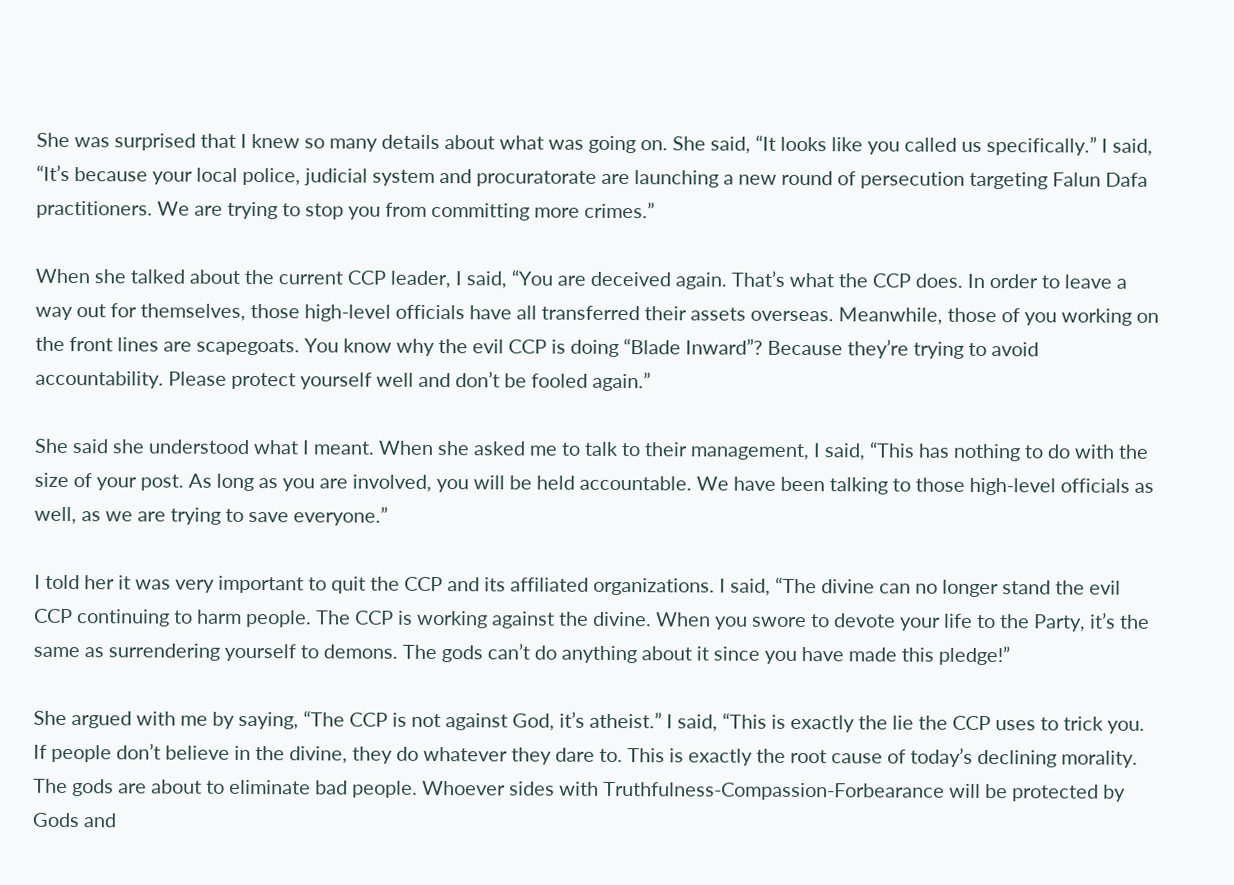She was surprised that I knew so many details about what was going on. She said, “It looks like you called us specifically.” I said, “It’s because your local police, judicial system and procuratorate are launching a new round of persecution targeting Falun Dafa practitioners. We are trying to stop you from committing more crimes.”

When she talked about the current CCP leader, I said, “You are deceived again. That’s what the CCP does. In order to leave a way out for themselves, those high-level officials have all transferred their assets overseas. Meanwhile, those of you working on the front lines are scapegoats. You know why the evil CCP is doing “Blade Inward”? Because they’re trying to avoid accountability. Please protect yourself well and don’t be fooled again.”

She said she understood what I meant. When she asked me to talk to their management, I said, “This has nothing to do with the size of your post. As long as you are involved, you will be held accountable. We have been talking to those high-level officials as well, as we are trying to save everyone.”

I told her it was very important to quit the CCP and its affiliated organizations. I said, “The divine can no longer stand the evil CCP continuing to harm people. The CCP is working against the divine. When you swore to devote your life to the Party, it’s the same as surrendering yourself to demons. The gods can’t do anything about it since you have made this pledge!”

She argued with me by saying, “The CCP is not against God, it’s atheist.” I said, “This is exactly the lie the CCP uses to trick you. If people don’t believe in the divine, they do whatever they dare to. This is exactly the root cause of today’s declining morality. The gods are about to eliminate bad people. Whoever sides with Truthfulness-Compassion-Forbearance will be protected by Gods and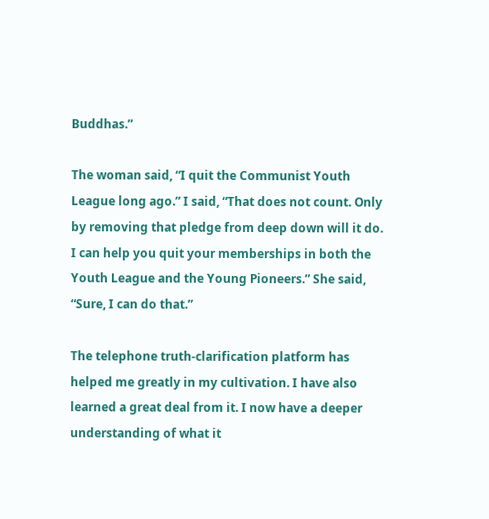Buddhas.”

The woman said, “I quit the Communist Youth League long ago.” I said, “That does not count. Only by removing that pledge from deep down will it do. I can help you quit your memberships in both the Youth League and the Young Pioneers.” She said, “Sure, I can do that.”

The telephone truth-clarification platform has helped me greatly in my cultivation. I have also learned a great deal from it. I now have a deeper understanding of what it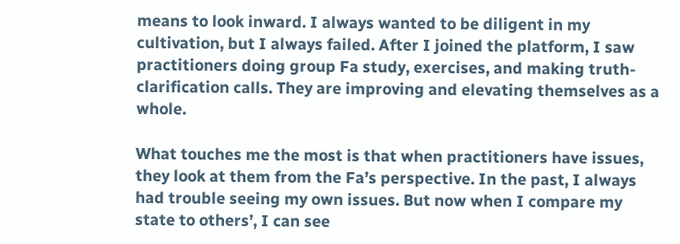means to look inward. I always wanted to be diligent in my cultivation, but I always failed. After I joined the platform, I saw practitioners doing group Fa study, exercises, and making truth-clarification calls. They are improving and elevating themselves as a whole.

What touches me the most is that when practitioners have issues, they look at them from the Fa’s perspective. In the past, I always had trouble seeing my own issues. But now when I compare my state to others’, I can see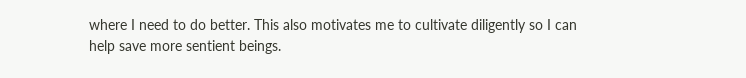where I need to do better. This also motivates me to cultivate diligently so I can help save more sentient beings.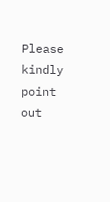Please kindly point out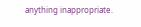anything inappropriate.